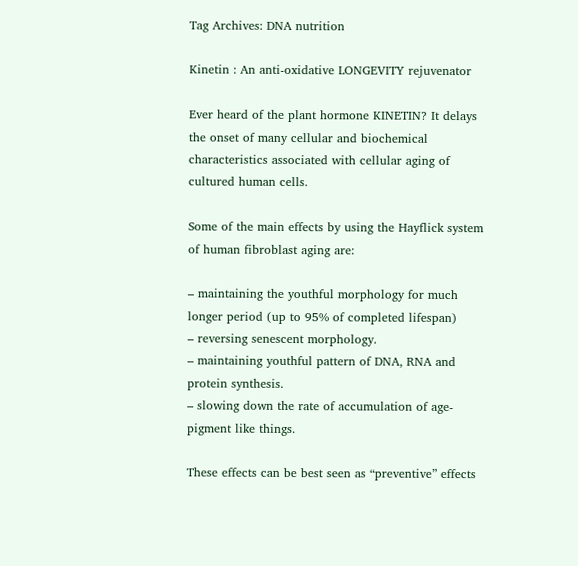Tag Archives: DNA nutrition

Kinetin : An anti-oxidative LONGEVITY rejuvenator

Ever heard of the plant hormone KINETIN? It delays the onset of many cellular and biochemical characteristics associated with cellular aging of cultured human cells.

Some of the main effects by using the Hayflick system of human fibroblast aging are:

– maintaining the youthful morphology for much longer period (up to 95% of completed lifespan)
– reversing senescent morphology.
– maintaining youthful pattern of DNA, RNA and protein synthesis.
– slowing down the rate of accumulation of age-pigment like things.

These effects can be best seen as “preventive” effects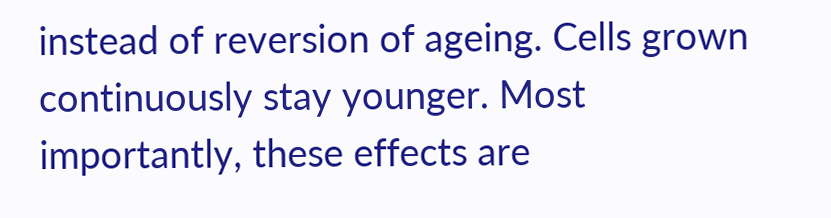instead of reversion of ageing. Cells grown continuously stay younger. Most importantly, these effects are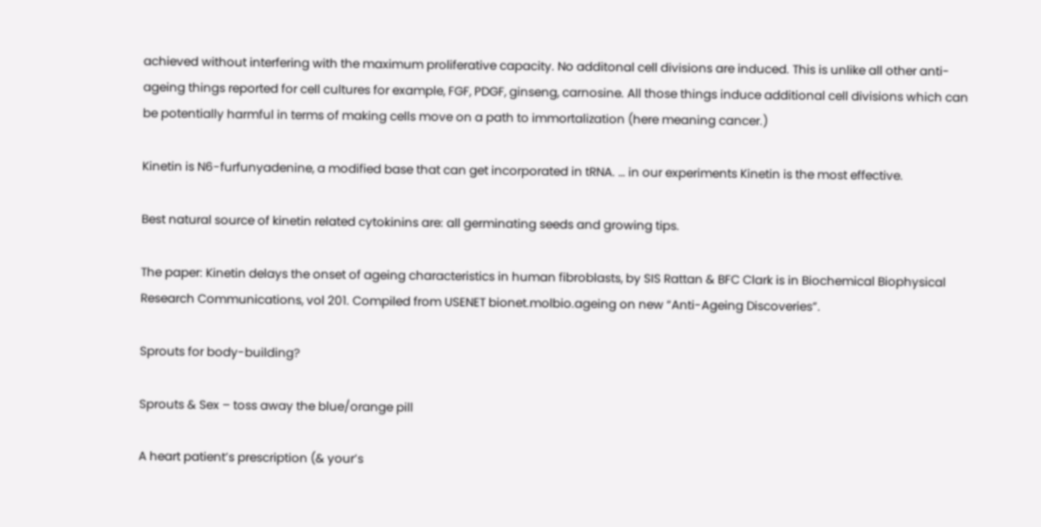achieved without interfering with the maximum proliferative capacity. No additonal cell divisions are induced. This is unlike all other anti-ageing things reported for cell cultures for example, FGF, PDGF, ginseng, carnosine. All those things induce additional cell divisions which can be potentially harmful in terms of making cells move on a path to immortalization (here meaning cancer.)

Kinetin is N6-furfunyadenine, a modified base that can get incorporated in tRNA. … in our experiments Kinetin is the most effective.

Best natural source of kinetin related cytokinins are: all germinating seeds and growing tips.

The paper: Kinetin delays the onset of ageing characteristics in human fibroblasts, by SIS Rattan & BFC Clark is in Biochemical Biophysical Research Communications, vol 201. Compiled from USENET bionet.molbio.ageing on new “Anti-Ageing Discoveries”.

Sprouts for body-building?

Sprouts & Sex – toss away the blue/orange pill

A heart patient’s prescription (& your’s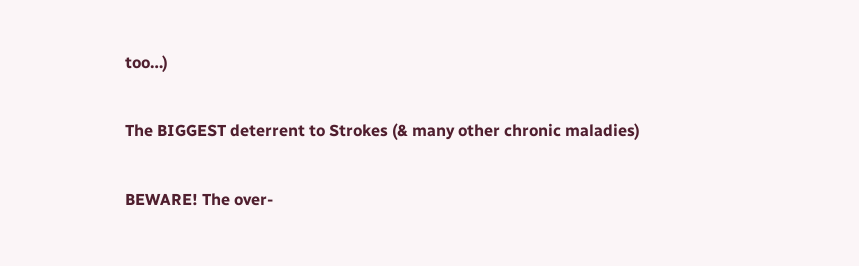too…)

The BIGGEST deterrent to Strokes (& many other chronic maladies)

BEWARE! The over-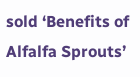sold ‘Benefits of Alfalfa Sprouts’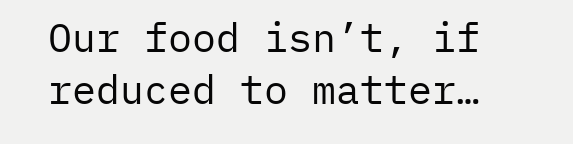Our food isn’t, if reduced to matter…